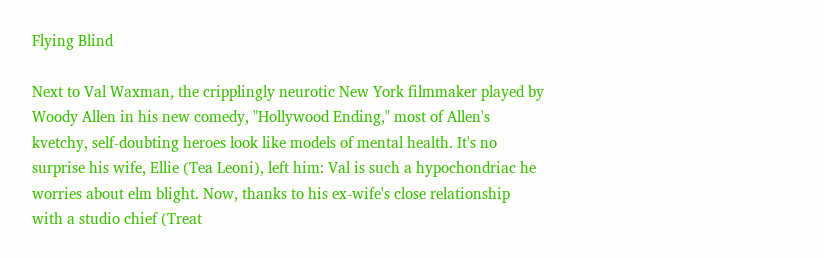Flying Blind

Next to Val Waxman, the cripplingly neurotic New York filmmaker played by Woody Allen in his new comedy, "Hollywood Ending," most of Allen's kvetchy, self-doubting heroes look like models of mental health. It's no surprise his wife, Ellie (Tea Leoni), left him: Val is such a hypochondriac he worries about elm blight. Now, thanks to his ex-wife's close relationship with a studio chief (Treat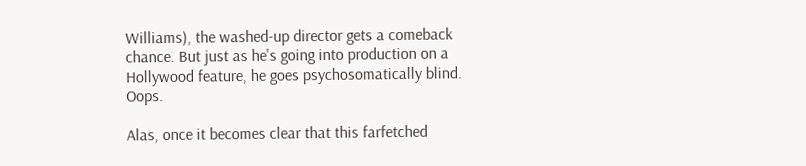Williams), the washed-up director gets a comeback chance. But just as he's going into production on a Hollywood feature, he goes psychosomatically blind. Oops.

Alas, once it becomes clear that this farfetched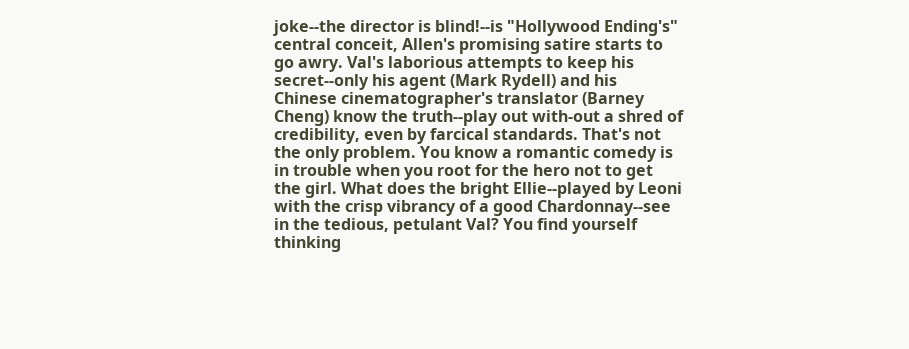joke--the director is blind!--is "Hollywood Ending's" central conceit, Allen's promising satire starts to go awry. Val's laborious attempts to keep his secret--only his agent (Mark Rydell) and his Chinese cinematographer's translator (Barney Cheng) know the truth--play out with-out a shred of credibility, even by farcical standards. That's not the only problem. You know a romantic comedy is in trouble when you root for the hero not to get the girl. What does the bright Ellie--played by Leoni with the crisp vibrancy of a good Chardonnay--see in the tedious, petulant Val? You find yourself thinking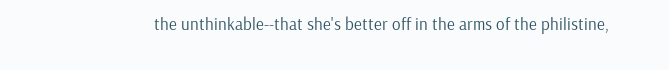the unthinkable--that she's better off in the arms of the philistine,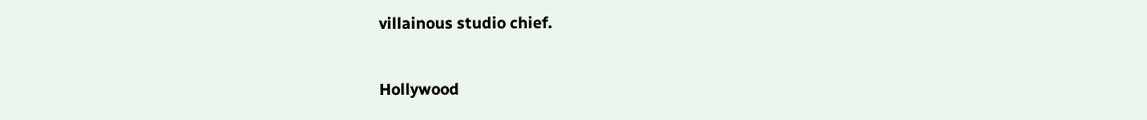villainous studio chief.

Hollywood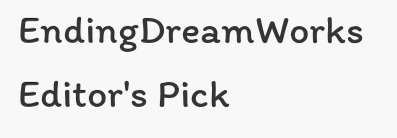EndingDreamWorks
Editor's Pick